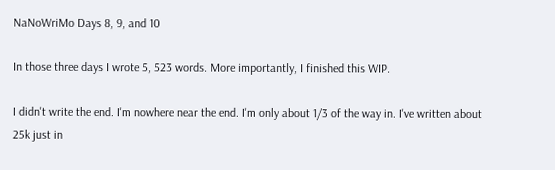NaNoWriMo Days 8, 9, and 10

In those three days I wrote 5, 523 words. More importantly, I finished this WIP.

I didn't write the end. I'm nowhere near the end. I'm only about 1/3 of the way in. I've written about 25k just in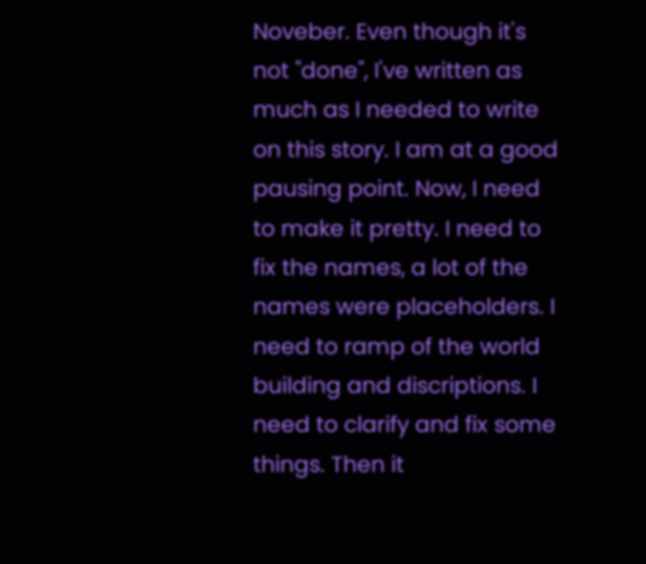Noveber. Even though it's not "done", I've written as much as I needed to write on this story. I am at a good pausing point. Now, I need to make it pretty. I need to fix the names, a lot of the names were placeholders. I need to ramp of the world building and discriptions. I need to clarify and fix some things. Then it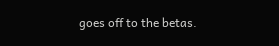goes off to the betas.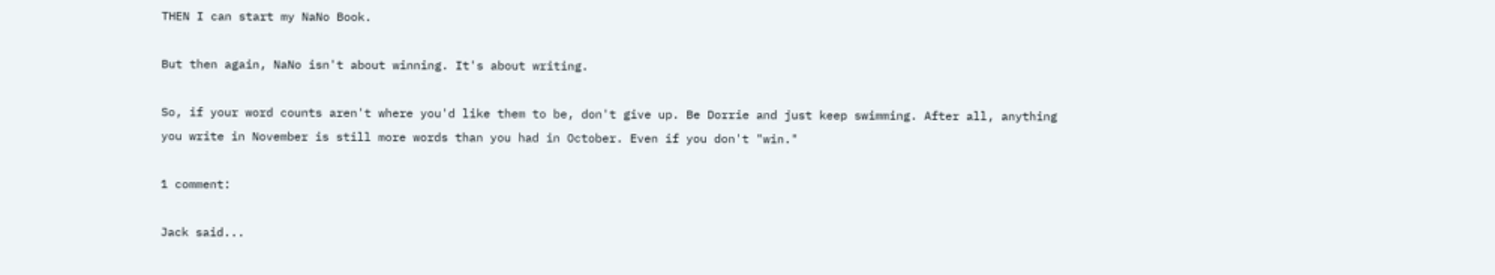THEN I can start my NaNo Book.

But then again, NaNo isn't about winning. It's about writing.

So, if your word counts aren't where you'd like them to be, don't give up. Be Dorrie and just keep swimming. After all, anything you write in November is still more words than you had in October. Even if you don't "win."

1 comment:

Jack said...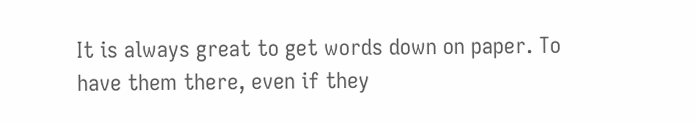It is always great to get words down on paper. To have them there, even if they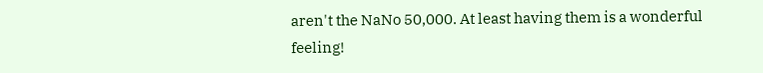aren't the NaNo 50,000. At least having them is a wonderful feeling!